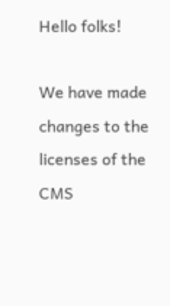Hello folks!

We have made changes to the licenses of the CMS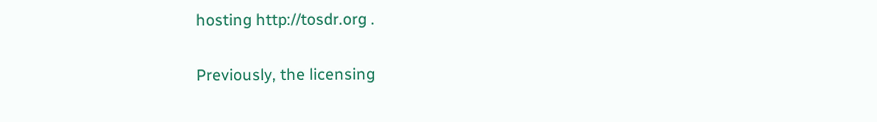hosting http://tosdr.org .

Previously, the licensing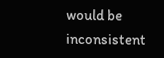would be inconsistent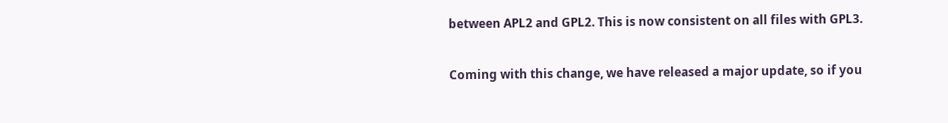between APL2 and GPL2. This is now consistent on all files with GPL3.

Coming with this change, we have released a major update, so if you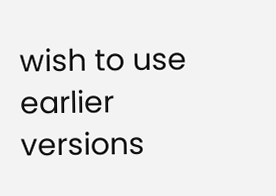wish to use earlier versions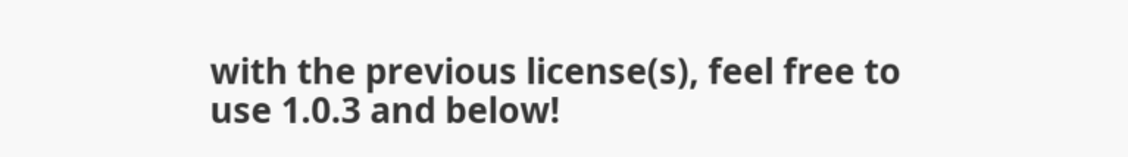with the previous license(s), feel free to use 1.0.3 and below!